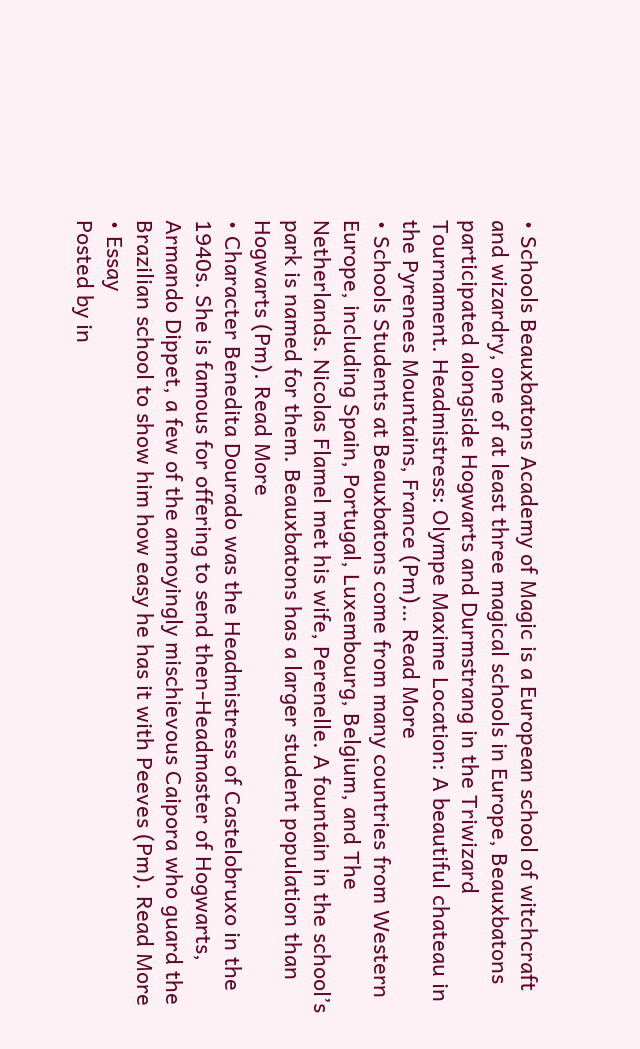• Schools Beauxbatons Academy of Magic is a European school of witchcraft and wizardry, one of at least three magical schools in Europe, Beauxbatons participated alongside Hogwarts and Durmstrang in the Triwizard Tournament. Headmistress: Olympe Maxime Location: A beautiful chateau in the Pyrenees Mountains, France (Pm)… Read More
• Schools Students at Beauxbatons come from many countries from Western Europe, including Spain, Portugal, Luxembourg, Belgium, and The Netherlands. Nicolas Flamel met his wife, Perenelle. A fountain in the school’s park is named for them. Beauxbatons has a larger student population than Hogwarts (Pm). Read More
• Character Benedita Dourado was the Headmistress of Castelobruxo in the 1940s. She is famous for offering to send then-Headmaster of Hogwarts, Armando Dippet, a few of the annoyingly mischievous Caipora who guard the Brazilian school to show him how easy he has it with Peeves (Pm). Read More
• Essay
Posted by in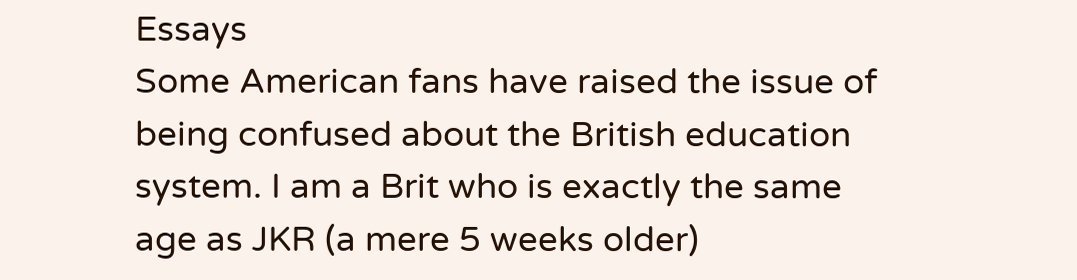Essays
Some American fans have raised the issue of being confused about the British education system. I am a Brit who is exactly the same age as JKR (a mere 5 weeks older)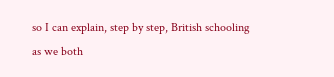so I can explain, step by step, British schooling as we both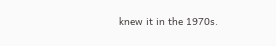knew it in the 1970s.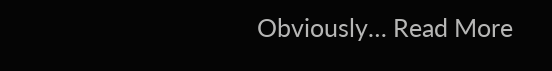Obviously… Read More